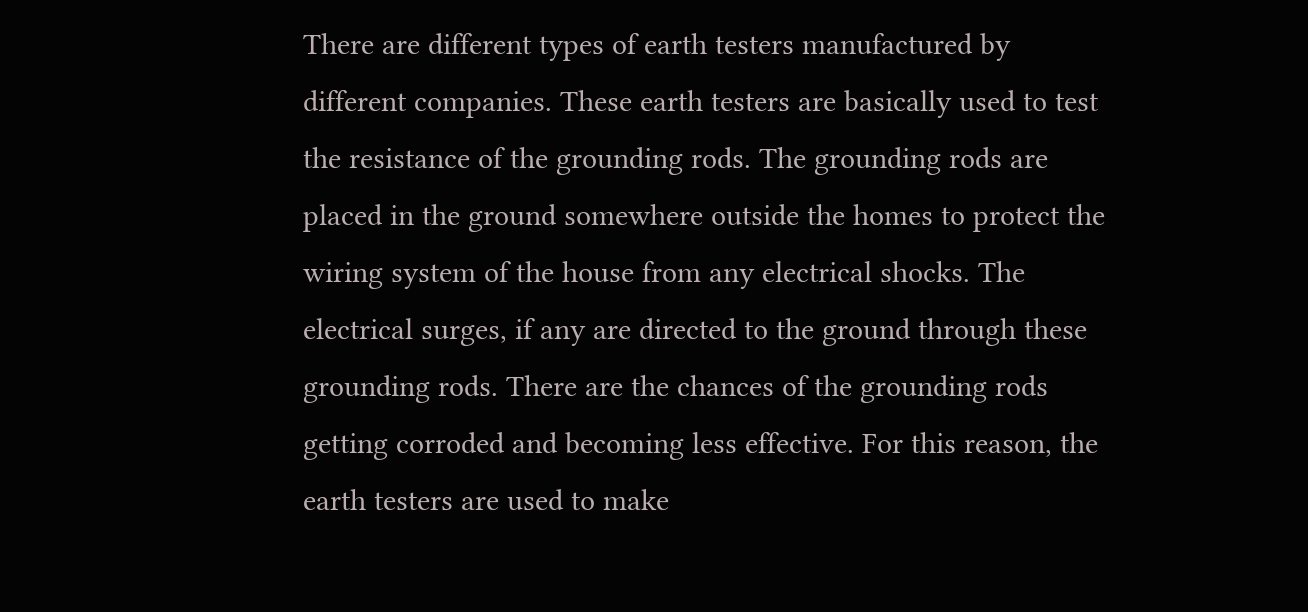There are different types of earth testers manufactured by different companies. These earth testers are basically used to test the resistance of the grounding rods. The grounding rods are placed in the ground somewhere outside the homes to protect the wiring system of the house from any electrical shocks. The electrical surges, if any are directed to the ground through these grounding rods. There are the chances of the grounding rods getting corroded and becoming less effective. For this reason, the earth testers are used to make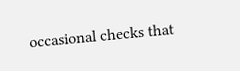occasional checks that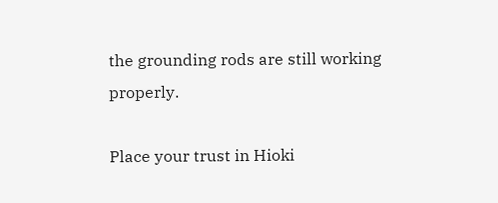the grounding rods are still working properly.

Place your trust in Hioki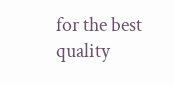for the best quality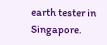earth tester in Singapore.